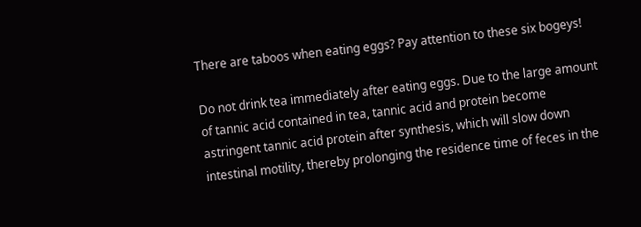There are taboos when eating eggs? Pay attention to these six bogeys!

Do not drink tea immediately after eating eggs. Due to the large amount of tannic acid contained in tea, tannic acid and protein become astringent tannic acid protein after synthesis, which will slow down intestinal motility, thereby prolonging the residence time of feces in the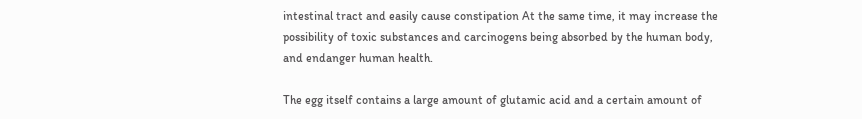intestinal tract and easily cause constipation At the same time, it may increase the possibility of toxic substances and carcinogens being absorbed by the human body, and endanger human health.

The egg itself contains a large amount of glutamic acid and a certain amount of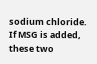sodium chloride. If MSG is added, these two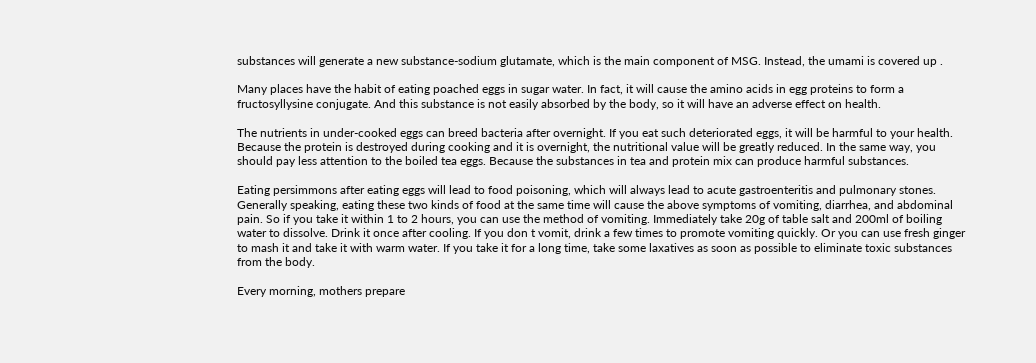substances will generate a new substance-sodium glutamate, which is the main component of MSG. Instead, the umami is covered up .

Many places have the habit of eating poached eggs in sugar water. In fact, it will cause the amino acids in egg proteins to form a fructosyllysine conjugate. And this substance is not easily absorbed by the body, so it will have an adverse effect on health.

The nutrients in under-cooked eggs can breed bacteria after overnight. If you eat such deteriorated eggs, it will be harmful to your health. Because the protein is destroyed during cooking and it is overnight, the nutritional value will be greatly reduced. In the same way, you should pay less attention to the boiled tea eggs. Because the substances in tea and protein mix can produce harmful substances.

Eating persimmons after eating eggs will lead to food poisoning, which will always lead to acute gastroenteritis and pulmonary stones. Generally speaking, eating these two kinds of food at the same time will cause the above symptoms of vomiting, diarrhea, and abdominal pain. So if you take it within 1 to 2 hours, you can use the method of vomiting. Immediately take 20g of table salt and 200ml of boiling water to dissolve. Drink it once after cooling. If you don t vomit, drink a few times to promote vomiting quickly. Or you can use fresh ginger to mash it and take it with warm water. If you take it for a long time, take some laxatives as soon as possible to eliminate toxic substances from the body.

Every morning, mothers prepare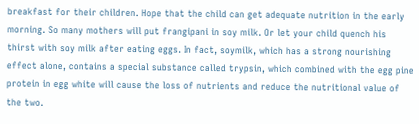breakfast for their children. Hope that the child can get adequate nutrition in the early morning. So many mothers will put frangipani in soy milk. Or let your child quench his thirst with soy milk after eating eggs. In fact, soymilk, which has a strong nourishing effect alone, contains a special substance called trypsin, which combined with the egg pine protein in egg white will cause the loss of nutrients and reduce the nutritional value of the two.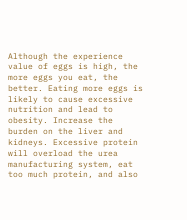Although the experience value of eggs is high, the more eggs you eat, the better. Eating more eggs is likely to cause excessive nutrition and lead to obesity. Increase the burden on the liver and kidneys. Excessive protein will overload the urea manufacturing system, eat too much protein, and also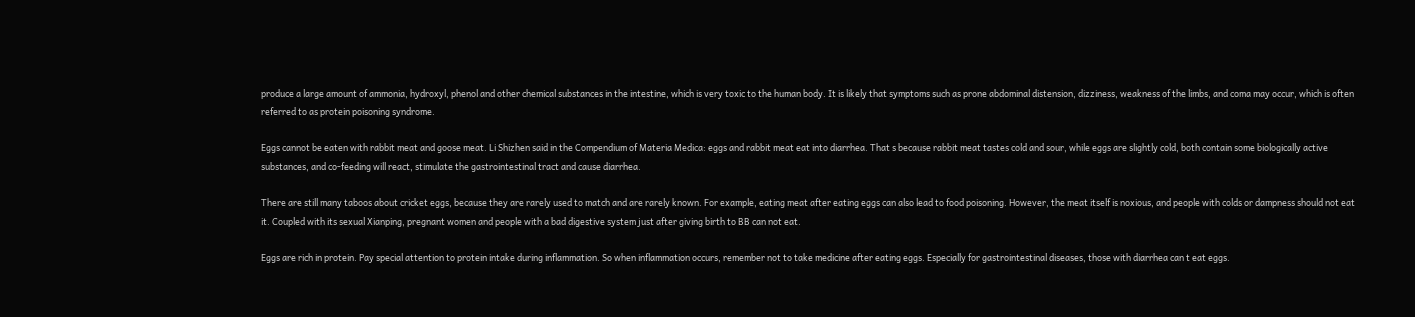produce a large amount of ammonia, hydroxyl, phenol and other chemical substances in the intestine, which is very toxic to the human body. It is likely that symptoms such as prone abdominal distension, dizziness, weakness of the limbs, and coma may occur, which is often referred to as protein poisoning syndrome.

Eggs cannot be eaten with rabbit meat and goose meat. Li Shizhen said in the Compendium of Materia Medica: eggs and rabbit meat eat into diarrhea. That s because rabbit meat tastes cold and sour, while eggs are slightly cold, both contain some biologically active substances, and co-feeding will react, stimulate the gastrointestinal tract and cause diarrhea.

There are still many taboos about cricket eggs, because they are rarely used to match and are rarely known. For example, eating meat after eating eggs can also lead to food poisoning. However, the meat itself is noxious, and people with colds or dampness should not eat it. Coupled with its sexual Xianping, pregnant women and people with a bad digestive system just after giving birth to BB can not eat.

Eggs are rich in protein. Pay special attention to protein intake during inflammation. So when inflammation occurs, remember not to take medicine after eating eggs. Especially for gastrointestinal diseases, those with diarrhea can t eat eggs.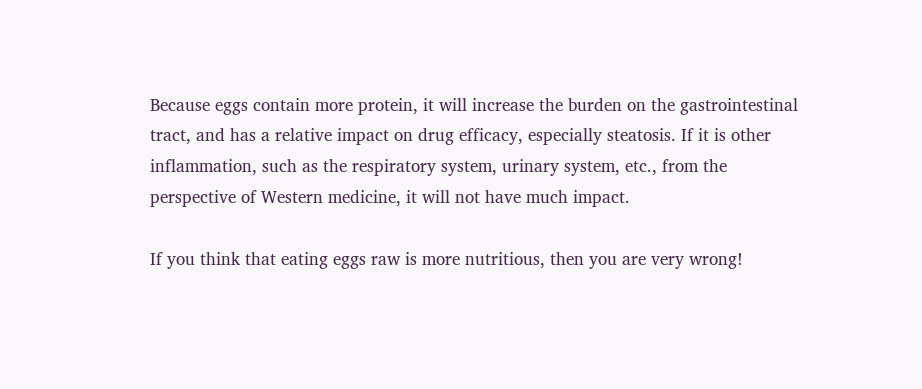Because eggs contain more protein, it will increase the burden on the gastrointestinal tract, and has a relative impact on drug efficacy, especially steatosis. If it is other inflammation, such as the respiratory system, urinary system, etc., from the perspective of Western medicine, it will not have much impact.

If you think that eating eggs raw is more nutritious, then you are very wrong!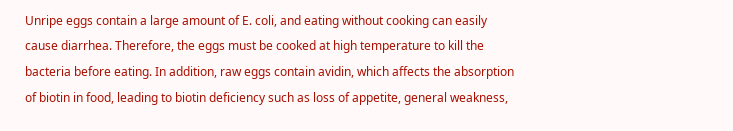Unripe eggs contain a large amount of E. coli, and eating without cooking can easily cause diarrhea. Therefore, the eggs must be cooked at high temperature to kill the bacteria before eating. In addition, raw eggs contain avidin, which affects the absorption of biotin in food, leading to biotin deficiency such as loss of appetite, general weakness,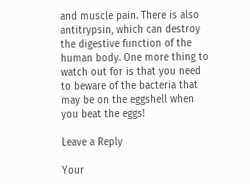and muscle pain. There is also antitrypsin, which can destroy the digestive function of the human body. One more thing to watch out for is that you need to beware of the bacteria that may be on the eggshell when you beat the eggs!

Leave a Reply

Your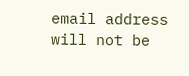email address will not be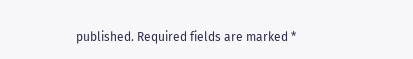published. Required fields are marked *